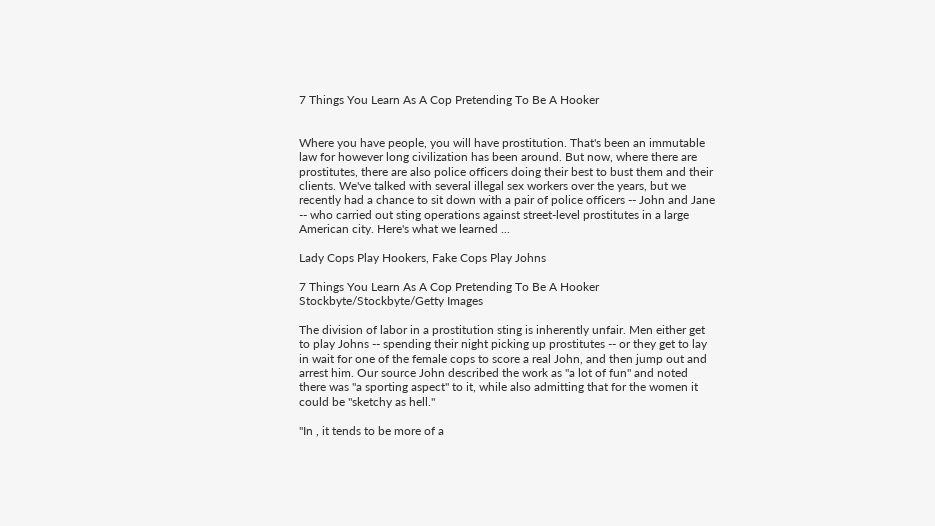7 Things You Learn As A Cop Pretending To Be A Hooker


Where you have people, you will have prostitution. That's been an immutable law for however long civilization has been around. But now, where there are prostitutes, there are also police officers doing their best to bust them and their clients. We've talked with several illegal sex workers over the years, but we recently had a chance to sit down with a pair of police officers -- John and Jane -- who carried out sting operations against street-level prostitutes in a large American city. Here's what we learned ...

Lady Cops Play Hookers, Fake Cops Play Johns

7 Things You Learn As A Cop Pretending To Be A Hooker
Stockbyte/Stockbyte/Getty Images

The division of labor in a prostitution sting is inherently unfair. Men either get to play Johns -- spending their night picking up prostitutes -- or they get to lay in wait for one of the female cops to score a real John, and then jump out and arrest him. Our source John described the work as "a lot of fun" and noted there was "a sporting aspect" to it, while also admitting that for the women it could be "sketchy as hell."

"In , it tends to be more of a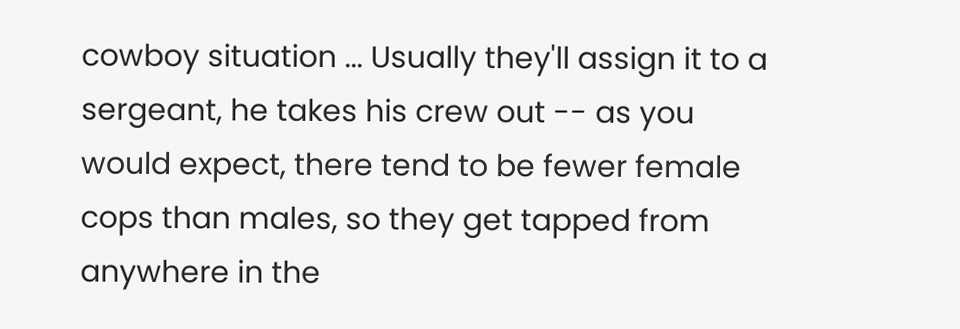cowboy situation ... Usually they'll assign it to a sergeant, he takes his crew out -- as you would expect, there tend to be fewer female cops than males, so they get tapped from anywhere in the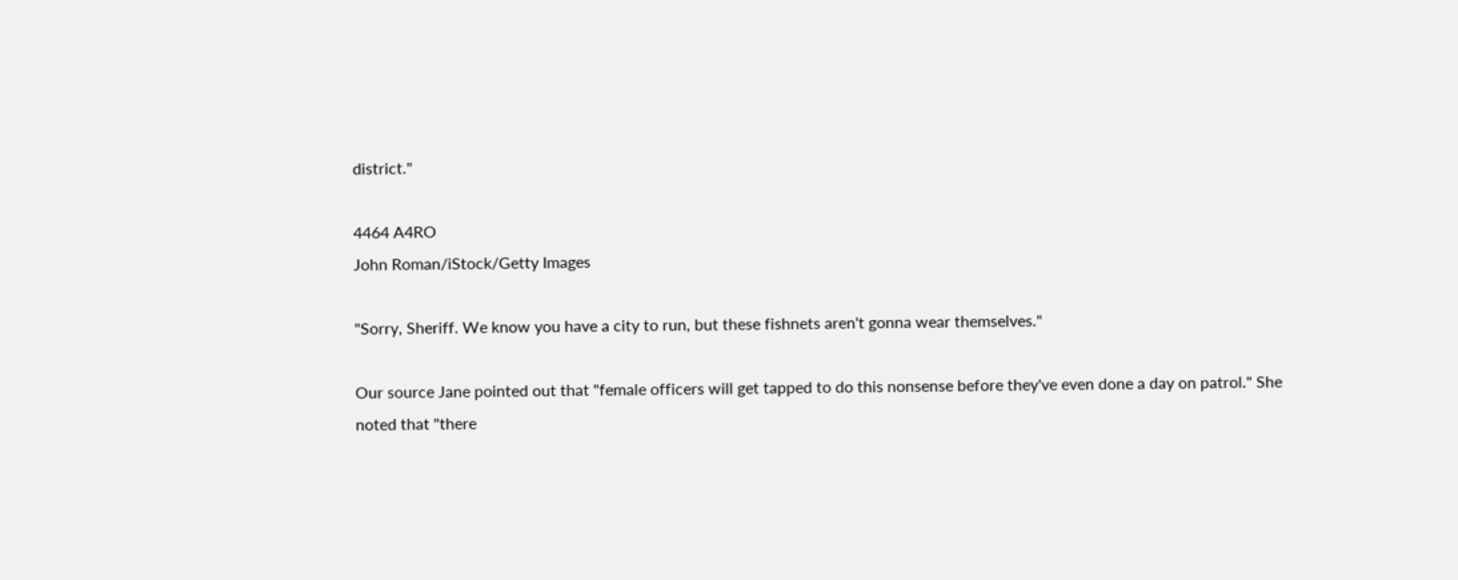district."

4464 A4RO
John Roman/iStock/Getty Images

"Sorry, Sheriff. We know you have a city to run, but these fishnets aren't gonna wear themselves."

Our source Jane pointed out that "female officers will get tapped to do this nonsense before they've even done a day on patrol." She noted that "there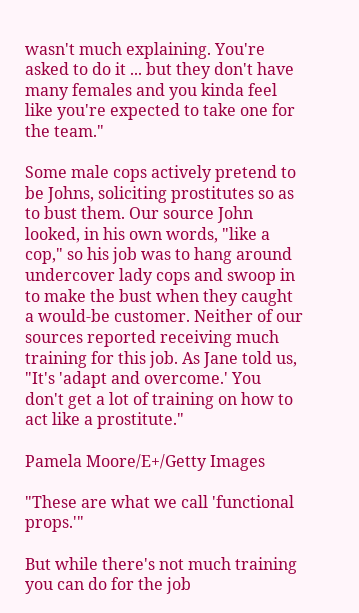wasn't much explaining. You're asked to do it ... but they don't have many females and you kinda feel like you're expected to take one for the team."

Some male cops actively pretend to be Johns, soliciting prostitutes so as to bust them. Our source John looked, in his own words, "like a cop," so his job was to hang around undercover lady cops and swoop in to make the bust when they caught a would-be customer. Neither of our sources reported receiving much training for this job. As Jane told us, "It's 'adapt and overcome.' You don't get a lot of training on how to act like a prostitute."

Pamela Moore/E+/Getty Images

"These are what we call 'functional props.'"

But while there's not much training you can do for the job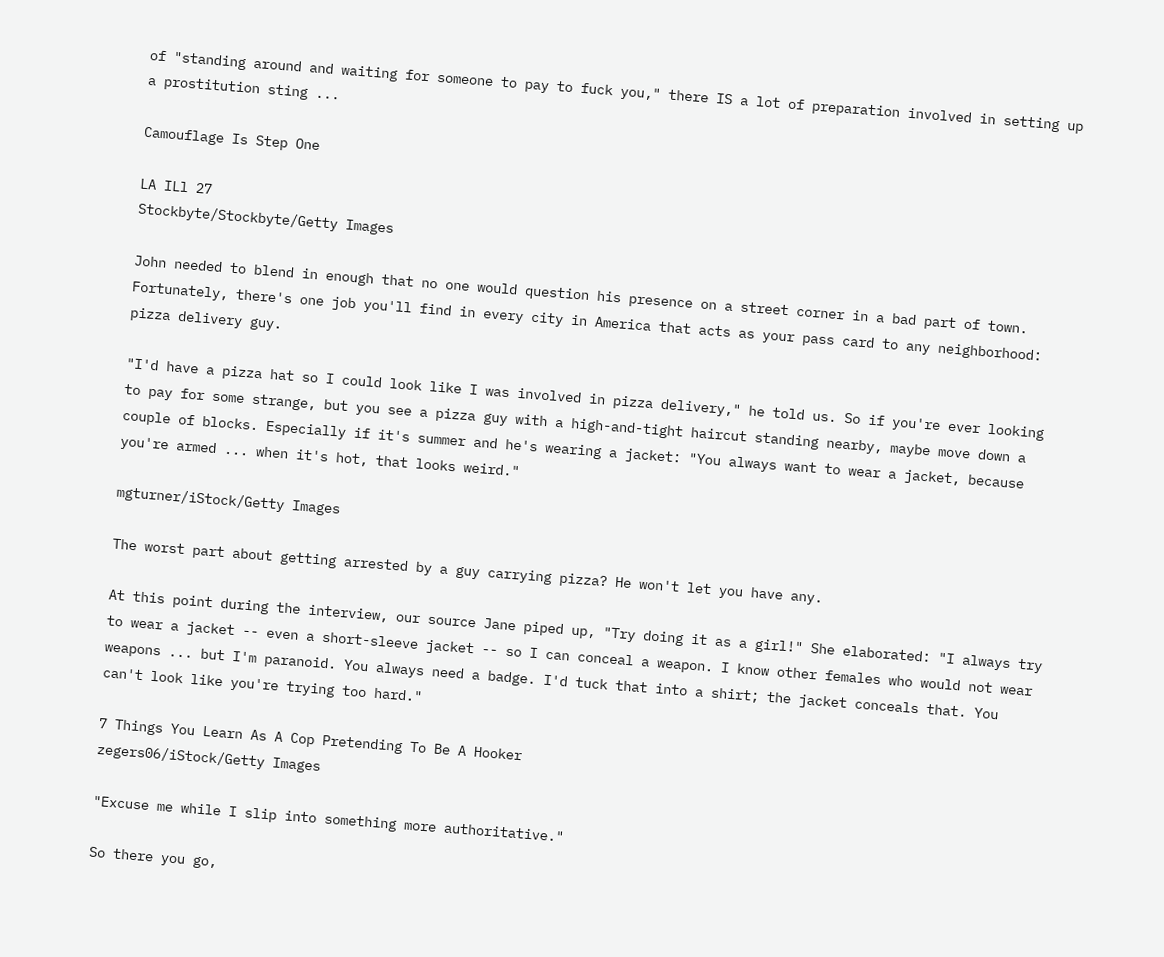of "standing around and waiting for someone to pay to fuck you," there IS a lot of preparation involved in setting up a prostitution sting ...

Camouflage Is Step One

LA ILl 27
Stockbyte/Stockbyte/Getty Images

John needed to blend in enough that no one would question his presence on a street corner in a bad part of town. Fortunately, there's one job you'll find in every city in America that acts as your pass card to any neighborhood: pizza delivery guy.

"I'd have a pizza hat so I could look like I was involved in pizza delivery," he told us. So if you're ever looking to pay for some strange, but you see a pizza guy with a high-and-tight haircut standing nearby, maybe move down a couple of blocks. Especially if it's summer and he's wearing a jacket: "You always want to wear a jacket, because you're armed ... when it's hot, that looks weird."

mgturner/iStock/Getty Images

The worst part about getting arrested by a guy carrying pizza? He won't let you have any.

At this point during the interview, our source Jane piped up, "Try doing it as a girl!" She elaborated: "I always try to wear a jacket -- even a short-sleeve jacket -- so I can conceal a weapon. I know other females who would not wear weapons ... but I'm paranoid. You always need a badge. I'd tuck that into a shirt; the jacket conceals that. You can't look like you're trying too hard."

7 Things You Learn As A Cop Pretending To Be A Hooker
zegers06/iStock/Getty Images

"Excuse me while I slip into something more authoritative."

So there you go,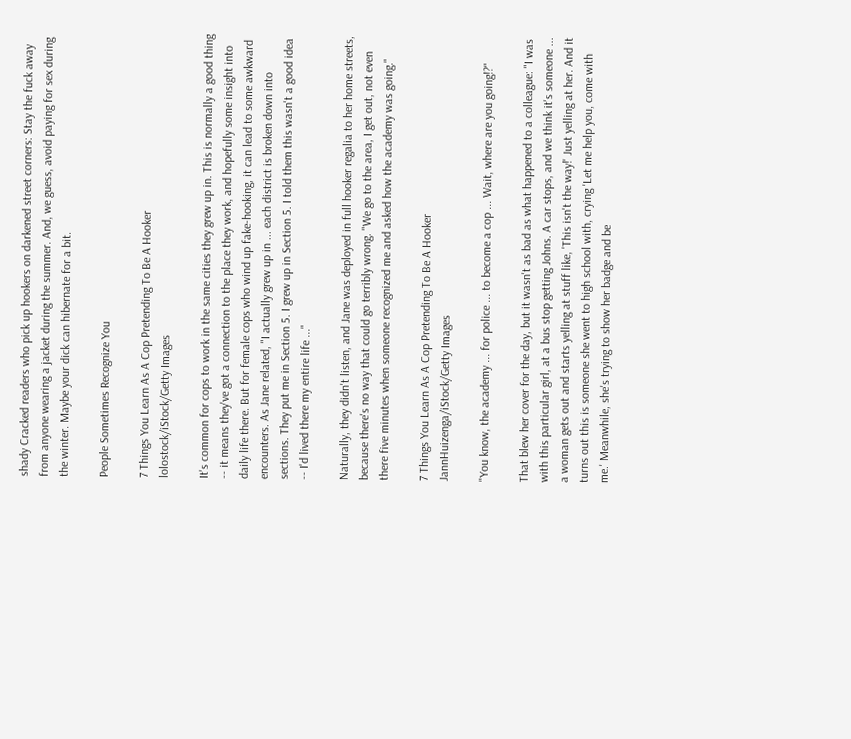shady Cracked readers who pick up hookers on darkened street corners: Stay the fuck away from anyone wearing a jacket during the summer. And, we guess, avoid paying for sex during the winter. Maybe your dick can hibernate for a bit.

People Sometimes Recognize You

7 Things You Learn As A Cop Pretending To Be A Hooker
lolostock/iStock/Getty Images

It's common for cops to work in the same cities they grew up in. This is normally a good thing -- it means they've got a connection to the place they work, and hopefully some insight into daily life there. But for female cops who wind up fake-hooking, it can lead to some awkward encounters. As Jane related, "I actually grew up in ... each district is broken down into sections. They put me in Section 5. I grew up in Section 5. I told them this wasn't a good idea -- I'd lived there my entire life ..."

Naturally, they didn't listen, and Jane was deployed in full hooker regalia to her home streets, because there's no way that could go terribly wrong. "We go to the area, I get out, not even there five minutes when someone recognized me and asked how the academy was going."

7 Things You Learn As A Cop Pretending To Be A Hooker
JannHuizenga/iStock/Getty Images

"You know, the academy ... for police ... to become a cop ... Wait, where are you going!?"

That blew her cover for the day, but it wasn't as bad as what happened to a colleague: "I was with this particular girl, at a bus stop getting Johns. A car stops, and we think it's someone ... a woman gets out and starts yelling at stuff like, 'This isn't the way!' Just yelling at her. And it turns out this is someone she went to high school with, crying 'Let me help you, come with me.' Meanwhile, she's trying to show her badge and be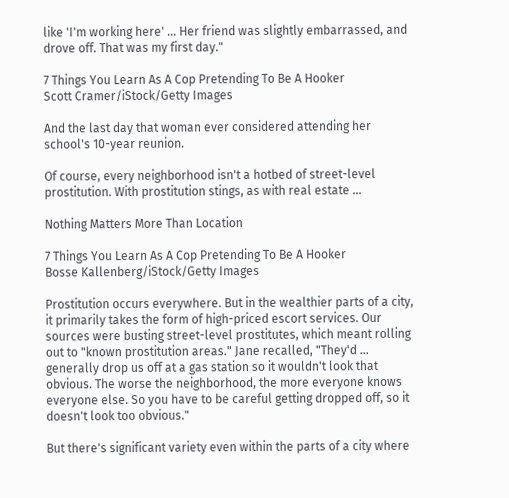like 'I'm working here' ... Her friend was slightly embarrassed, and drove off. That was my first day."

7 Things You Learn As A Cop Pretending To Be A Hooker
Scott Cramer/iStock/Getty Images

And the last day that woman ever considered attending her school's 10-year reunion.

Of course, every neighborhood isn't a hotbed of street-level prostitution. With prostitution stings, as with real estate ...

Nothing Matters More Than Location

7 Things You Learn As A Cop Pretending To Be A Hooker
Bosse Kallenberg/iStock/Getty Images

Prostitution occurs everywhere. But in the wealthier parts of a city, it primarily takes the form of high-priced escort services. Our sources were busting street-level prostitutes, which meant rolling out to "known prostitution areas." Jane recalled, "They'd ... generally drop us off at a gas station so it wouldn't look that obvious. The worse the neighborhood, the more everyone knows everyone else. So you have to be careful getting dropped off, so it doesn't look too obvious."

But there's significant variety even within the parts of a city where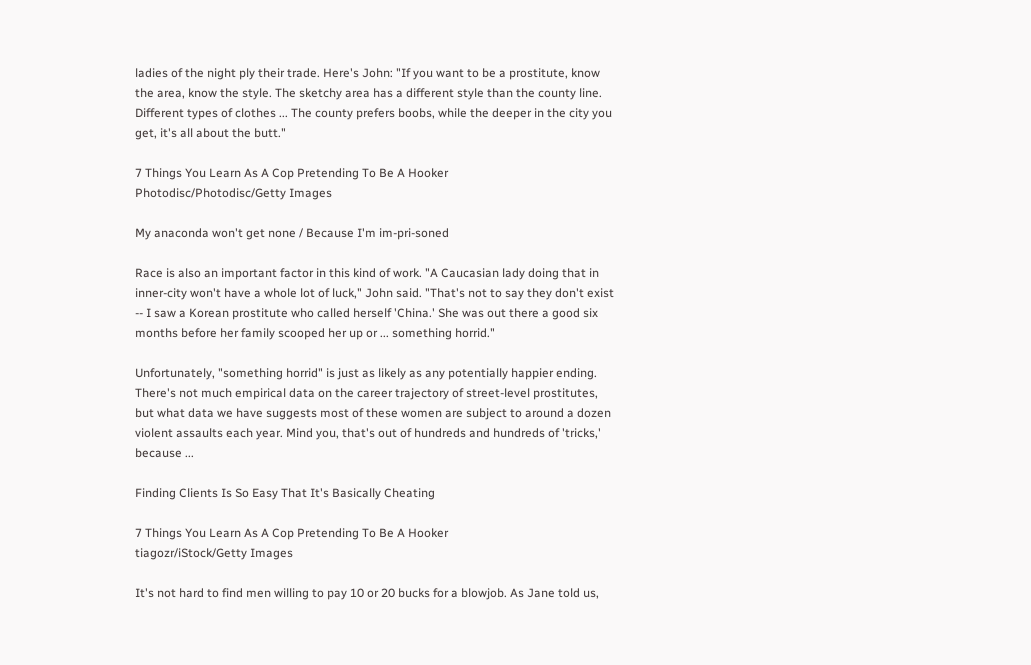ladies of the night ply their trade. Here's John: "If you want to be a prostitute, know the area, know the style. The sketchy area has a different style than the county line. Different types of clothes ... The county prefers boobs, while the deeper in the city you get, it's all about the butt."

7 Things You Learn As A Cop Pretending To Be A Hooker
Photodisc/Photodisc/Getty Images

My anaconda won't get none / Because I'm im-pri-soned

Race is also an important factor in this kind of work. "A Caucasian lady doing that in inner-city won't have a whole lot of luck," John said. "That's not to say they don't exist -- I saw a Korean prostitute who called herself 'China.' She was out there a good six months before her family scooped her up or ... something horrid."

Unfortunately, "something horrid" is just as likely as any potentially happier ending. There's not much empirical data on the career trajectory of street-level prostitutes, but what data we have suggests most of these women are subject to around a dozen violent assaults each year. Mind you, that's out of hundreds and hundreds of 'tricks,' because ...

Finding Clients Is So Easy That It's Basically Cheating

7 Things You Learn As A Cop Pretending To Be A Hooker
tiagozr/iStock/Getty Images

It's not hard to find men willing to pay 10 or 20 bucks for a blowjob. As Jane told us,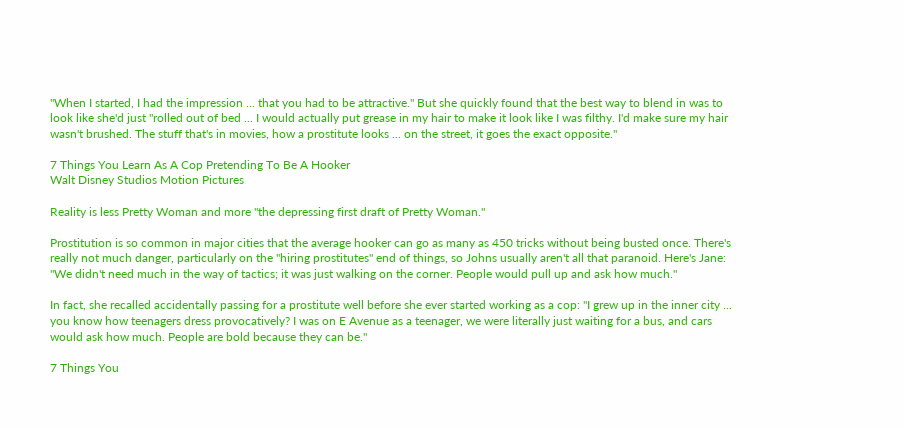"When I started, I had the impression ... that you had to be attractive." But she quickly found that the best way to blend in was to look like she'd just "rolled out of bed ... I would actually put grease in my hair to make it look like I was filthy. I'd make sure my hair wasn't brushed. The stuff that's in movies, how a prostitute looks ... on the street, it goes the exact opposite."

7 Things You Learn As A Cop Pretending To Be A Hooker
Walt Disney Studios Motion Pictures

Reality is less Pretty Woman and more "the depressing first draft of Pretty Woman."

Prostitution is so common in major cities that the average hooker can go as many as 450 tricks without being busted once. There's really not much danger, particularly on the "hiring prostitutes" end of things, so Johns usually aren't all that paranoid. Here's Jane: "We didn't need much in the way of tactics; it was just walking on the corner. People would pull up and ask how much."

In fact, she recalled accidentally passing for a prostitute well before she ever started working as a cop: "I grew up in the inner city ... you know how teenagers dress provocatively? I was on E Avenue as a teenager, we were literally just waiting for a bus, and cars would ask how much. People are bold because they can be."

7 Things You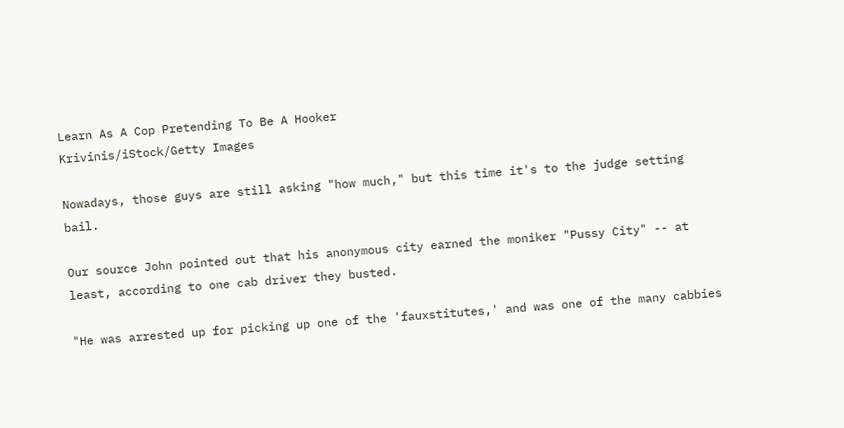Learn As A Cop Pretending To Be A Hooker
Krivinis/iStock/Getty Images

Nowadays, those guys are still asking "how much," but this time it's to the judge setting bail.

Our source John pointed out that his anonymous city earned the moniker "Pussy City" -- at least, according to one cab driver they busted.

"He was arrested up for picking up one of the 'fauxstitutes,' and was one of the many cabbies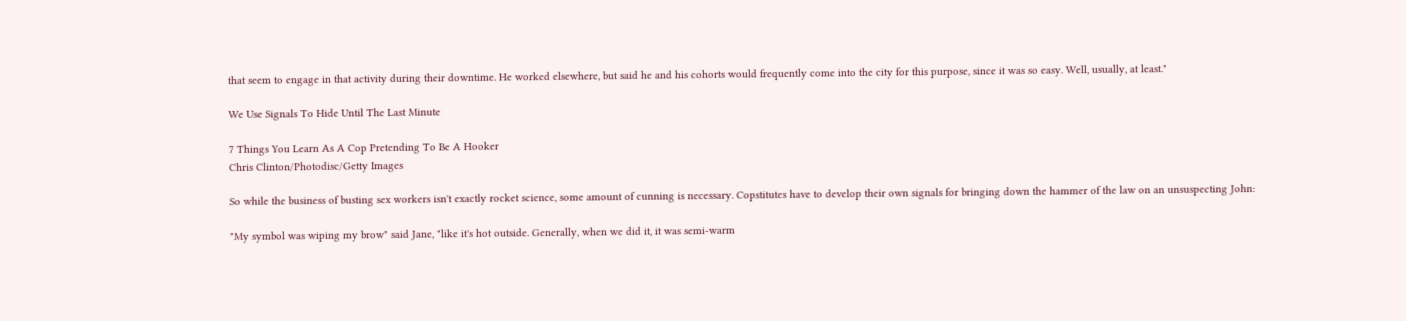that seem to engage in that activity during their downtime. He worked elsewhere, but said he and his cohorts would frequently come into the city for this purpose, since it was so easy. Well, usually, at least."

We Use Signals To Hide Until The Last Minute

7 Things You Learn As A Cop Pretending To Be A Hooker
Chris Clinton/Photodisc/Getty Images

So while the business of busting sex workers isn't exactly rocket science, some amount of cunning is necessary. Copstitutes have to develop their own signals for bringing down the hammer of the law on an unsuspecting John:

"My symbol was wiping my brow" said Jane, "like it's hot outside. Generally, when we did it, it was semi-warm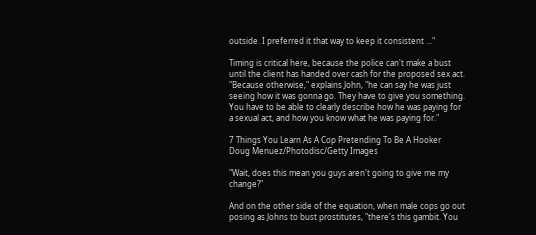outside. I preferred it that way to keep it consistent ..."

Timing is critical here, because the police can't make a bust until the client has handed over cash for the proposed sex act. "Because otherwise," explains John, "he can say he was just seeing how it was gonna go. They have to give you something. You have to be able to clearly describe how he was paying for a sexual act, and how you know what he was paying for."

7 Things You Learn As A Cop Pretending To Be A Hooker
Doug Menuez/Photodisc/Getty Images

"Wait, does this mean you guys aren't going to give me my change?"

And on the other side of the equation, when male cops go out posing as Johns to bust prostitutes, "there's this gambit. You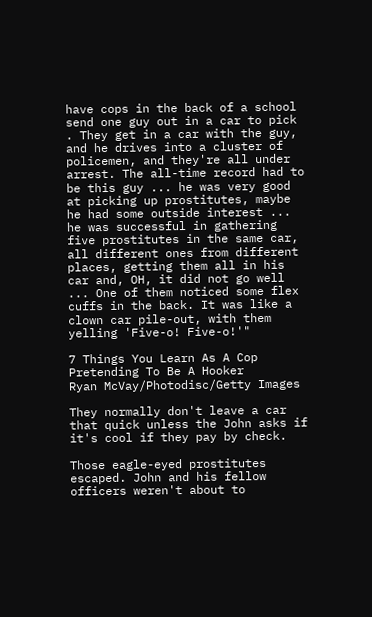have cops in the back of a school send one guy out in a car to pick . They get in a car with the guy, and he drives into a cluster of policemen, and they're all under arrest. The all-time record had to be this guy ... he was very good at picking up prostitutes, maybe he had some outside interest ... he was successful in gathering five prostitutes in the same car, all different ones from different places, getting them all in his car and, OH, it did not go well ... One of them noticed some flex cuffs in the back. It was like a clown car pile-out, with them yelling 'Five-o! Five-o!'"

7 Things You Learn As A Cop Pretending To Be A Hooker
Ryan McVay/Photodisc/Getty Images

They normally don't leave a car that quick unless the John asks if it's cool if they pay by check.

Those eagle-eyed prostitutes escaped. John and his fellow officers weren't about to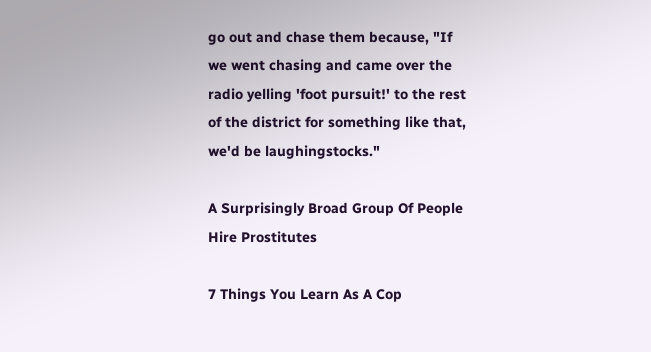go out and chase them because, "If we went chasing and came over the radio yelling 'foot pursuit!' to the rest of the district for something like that, we'd be laughingstocks."

A Surprisingly Broad Group Of People Hire Prostitutes

7 Things You Learn As A Cop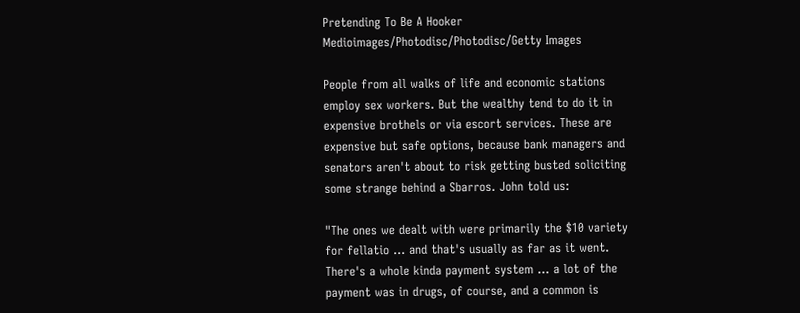Pretending To Be A Hooker
Medioimages/Photodisc/Photodisc/Getty Images

People from all walks of life and economic stations employ sex workers. But the wealthy tend to do it in expensive brothels or via escort services. These are expensive but safe options, because bank managers and senators aren't about to risk getting busted soliciting some strange behind a Sbarros. John told us:

"The ones we dealt with were primarily the $10 variety for fellatio ... and that's usually as far as it went. There's a whole kinda payment system ... a lot of the payment was in drugs, of course, and a common is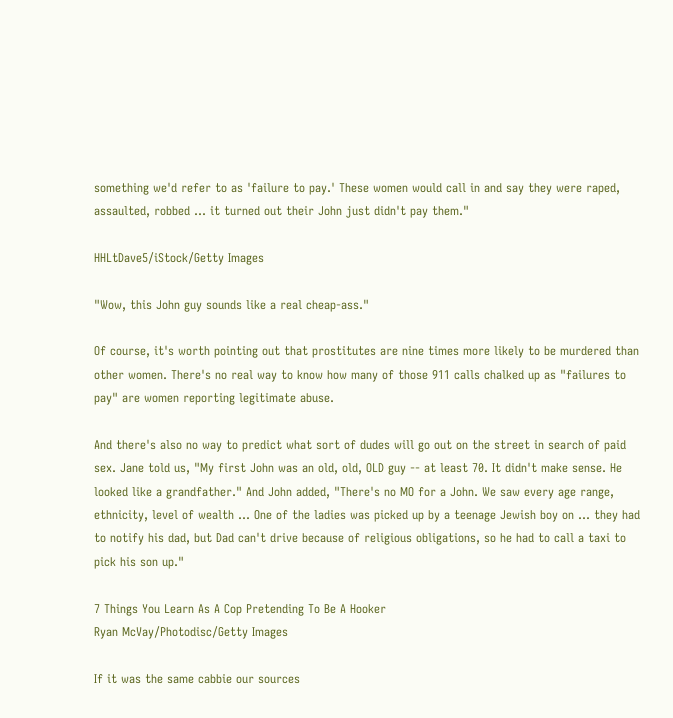something we'd refer to as 'failure to pay.' These women would call in and say they were raped, assaulted, robbed ... it turned out their John just didn't pay them."

HHLtDave5/iStock/Getty Images

"Wow, this John guy sounds like a real cheap-ass."

Of course, it's worth pointing out that prostitutes are nine times more likely to be murdered than other women. There's no real way to know how many of those 911 calls chalked up as "failures to pay" are women reporting legitimate abuse.

And there's also no way to predict what sort of dudes will go out on the street in search of paid sex. Jane told us, "My first John was an old, old, OLD guy -- at least 70. It didn't make sense. He looked like a grandfather." And John added, "There's no MO for a John. We saw every age range, ethnicity, level of wealth ... One of the ladies was picked up by a teenage Jewish boy on ... they had to notify his dad, but Dad can't drive because of religious obligations, so he had to call a taxi to pick his son up."

7 Things You Learn As A Cop Pretending To Be A Hooker
Ryan McVay/Photodisc/Getty Images

If it was the same cabbie our sources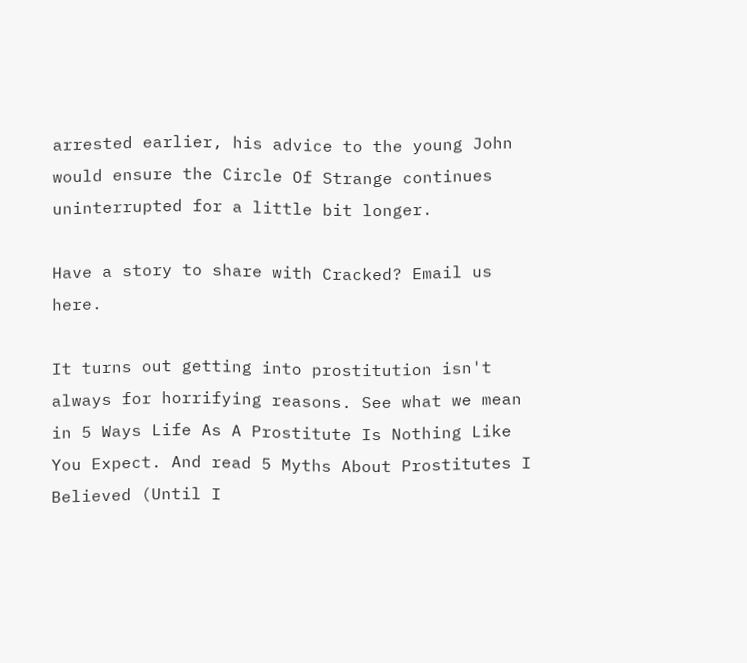arrested earlier, his advice to the young John
would ensure the Circle Of Strange continues uninterrupted for a little bit longer.

Have a story to share with Cracked? Email us here.

It turns out getting into prostitution isn't always for horrifying reasons. See what we mean in 5 Ways Life As A Prostitute Is Nothing Like You Expect. And read 5 Myths About Prostitutes I Believed (Until I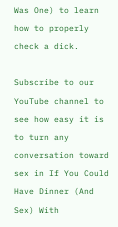Was One) to learn how to properly check a dick.

Subscribe to our YouTube channel to see how easy it is to turn any conversation toward sex in If You Could Have Dinner (And Sex) With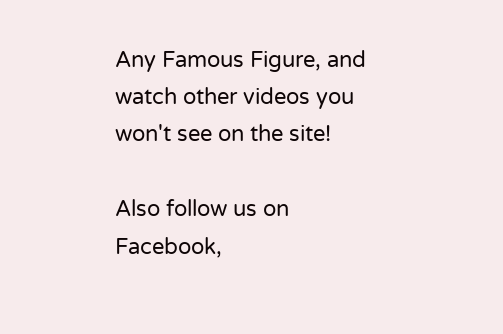Any Famous Figure, and watch other videos you won't see on the site!

Also follow us on Facebook,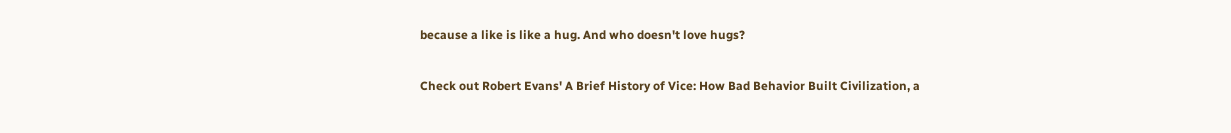because a like is like a hug. And who doesn't love hugs?

Check out Robert Evans' A Brief History of Vice: How Bad Behavior Built Civilization, a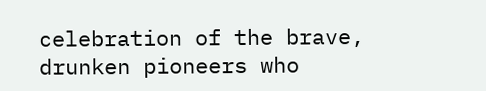celebration of the brave, drunken pioneers who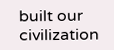built our civilization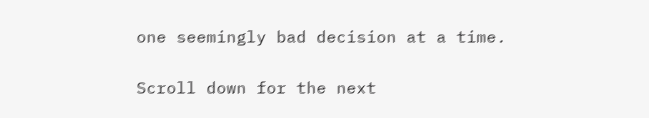one seemingly bad decision at a time.

Scroll down for the next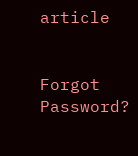article


Forgot Password?